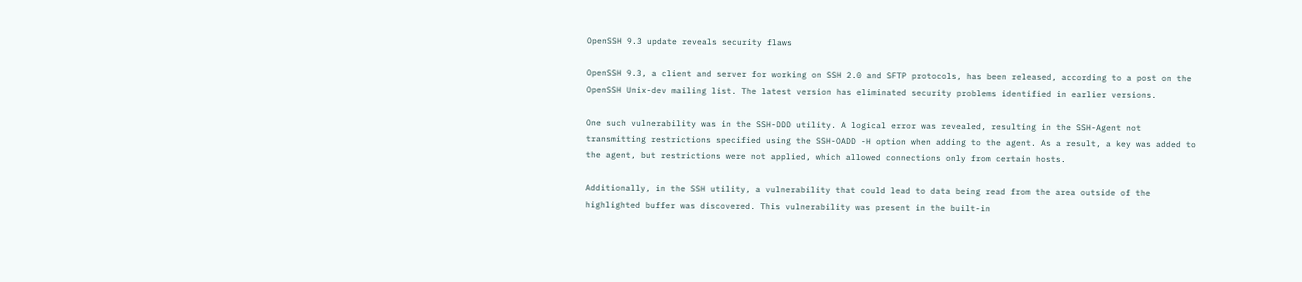OpenSSH 9.3 update reveals security flaws

OpenSSH 9.3, a client and server for working on SSH 2.0 and SFTP protocols, has been released, according to a post on the OpenSSH Unix-dev mailing list. The latest version has eliminated security problems identified in earlier versions.

One such vulnerability was in the SSH-DDD utility. A logical error was revealed, resulting in the SSH-Agent not transmitting restrictions specified using the SSH-OADD -H option when adding to the agent. As a result, a key was added to the agent, but restrictions were not applied, which allowed connections only from certain hosts.

Additionally, in the SSH utility, a vulnerability that could lead to data being read from the area outside of the highlighted buffer was discovered. This vulnerability was present in the built-in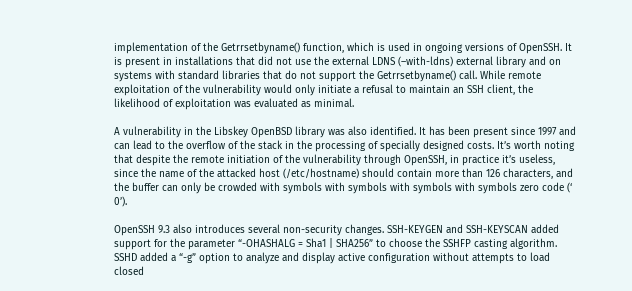implementation of the Getrrsetbyname() function, which is used in ongoing versions of OpenSSH. It is present in installations that did not use the external LDNS (–with-ldns) external library and on systems with standard libraries that do not support the Getrrsetbyname() call. While remote exploitation of the vulnerability would only initiate a refusal to maintain an SSH client, the likelihood of exploitation was evaluated as minimal.

A vulnerability in the Libskey OpenBSD library was also identified. It has been present since 1997 and can lead to the overflow of the stack in the processing of specially designed costs. It’s worth noting that despite the remote initiation of the vulnerability through OpenSSH, in practice it’s useless, since the name of the attacked host (/etc/hostname) should contain more than 126 characters, and the buffer can only be crowded with symbols with symbols with symbols with symbols zero code (‘ 0’).

OpenSSH 9.3 also introduces several non-security changes. SSH-KEYGEN and SSH-KEYSCAN added support for the parameter “-OHASHALG = Sha1 | SHA256” to choose the SSHFP casting algorithm. SSHD added a “-g” option to analyze and display active configuration without attempts to load closed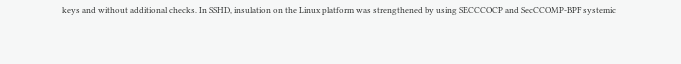keys and without additional checks. In SSHD, insulation on the Linux platform was strengthened by using SECCCOCP and SecCCOMP-BPF systemic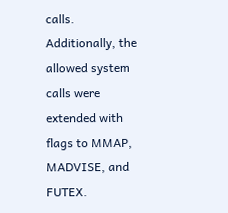calls. Additionally, the allowed system calls were extended with flags to MMAP, MADVISE, and FUTEX.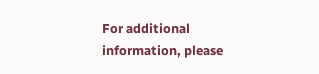For additional information, please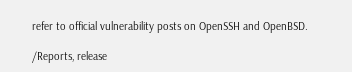refer to official vulnerability posts on OpenSSH and OpenBSD.

/Reports, release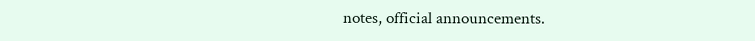notes, official announcements.